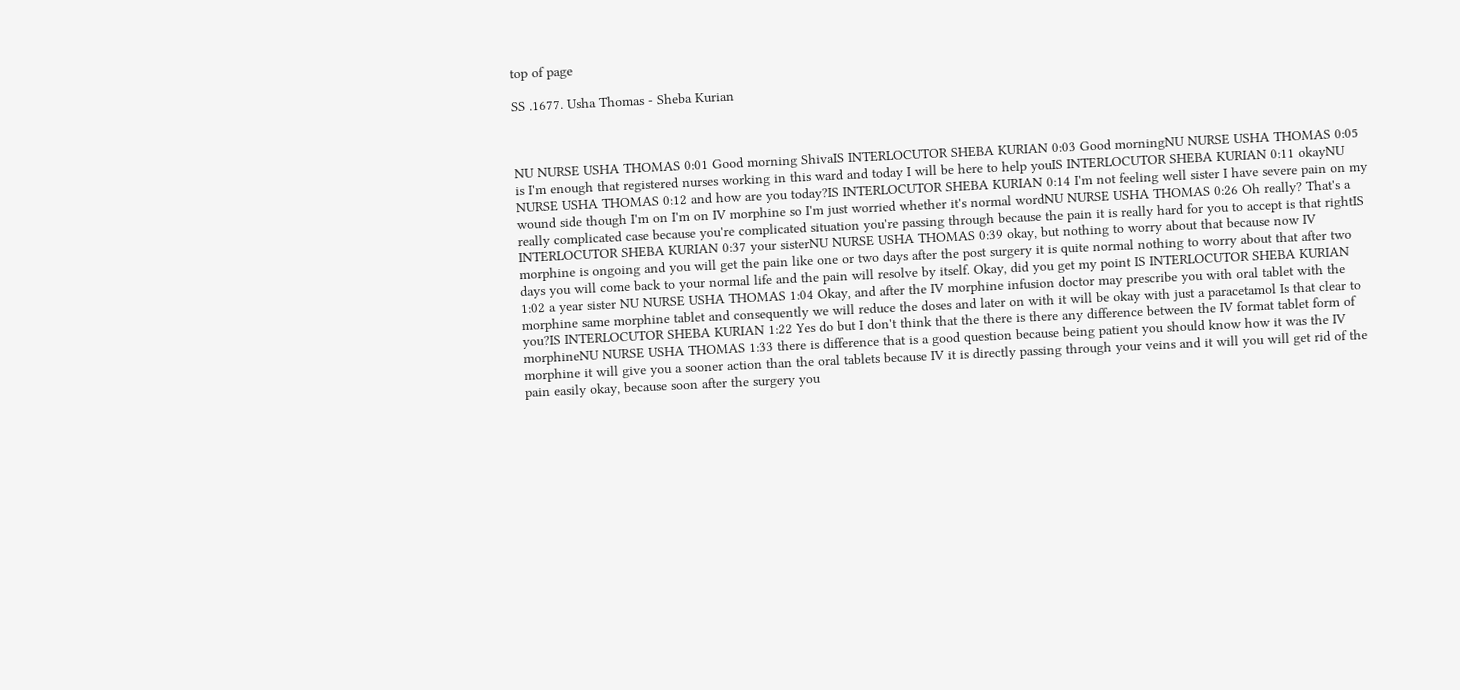top of page

SS .1677. Usha Thomas - Sheba Kurian



NU NURSE USHA THOMAS 0:01 Good morning ShivaIS INTERLOCUTOR SHEBA KURIAN 0:03 Good morningNU NURSE USHA THOMAS 0:05 is I'm enough that registered nurses working in this ward and today I will be here to help youIS INTERLOCUTOR SHEBA KURIAN 0:11 okayNU NURSE USHA THOMAS 0:12 and how are you today?IS INTERLOCUTOR SHEBA KURIAN 0:14 I'm not feeling well sister I have severe pain on my wound side though I'm on I'm on IV morphine so I'm just worried whether it's normal wordNU NURSE USHA THOMAS 0:26 Oh really? That's a really complicated case because you're complicated situation you're passing through because the pain it is really hard for you to accept is that rightIS INTERLOCUTOR SHEBA KURIAN 0:37 your sisterNU NURSE USHA THOMAS 0:39 okay, but nothing to worry about that because now IV morphine is ongoing and you will get the pain like one or two days after the post surgery it is quite normal nothing to worry about that after two days you will come back to your normal life and the pain will resolve by itself. Okay, did you get my point IS INTERLOCUTOR SHEBA KURIAN 1:02 a year sister NU NURSE USHA THOMAS 1:04 Okay, and after the IV morphine infusion doctor may prescribe you with oral tablet with the morphine same morphine tablet and consequently we will reduce the doses and later on with it will be okay with just a paracetamol Is that clear to you?IS INTERLOCUTOR SHEBA KURIAN 1:22 Yes do but I don't think that the there is there any difference between the IV format tablet form of morphineNU NURSE USHA THOMAS 1:33 there is difference that is a good question because being patient you should know how it was the IV morphine it will give you a sooner action than the oral tablets because IV it is directly passing through your veins and it will you will get rid of the pain easily okay, because soon after the surgery you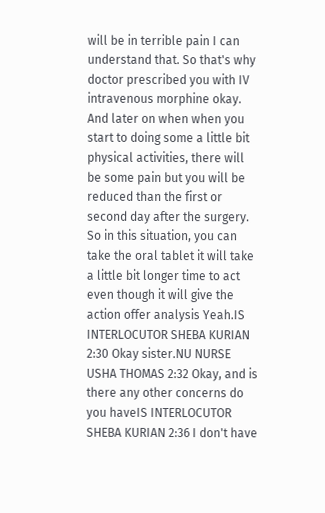will be in terrible pain I can understand that. So that's why doctor prescribed you with IV intravenous morphine okay. And later on when when you start to doing some a little bit physical activities, there will be some pain but you will be reduced than the first or second day after the surgery. So in this situation, you can take the oral tablet it will take a little bit longer time to act even though it will give the action offer analysis Yeah.IS INTERLOCUTOR SHEBA KURIAN 2:30 Okay sister.NU NURSE USHA THOMAS 2:32 Okay, and is there any other concerns do you haveIS INTERLOCUTOR SHEBA KURIAN 2:36 I don't have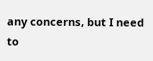any concerns, but I need to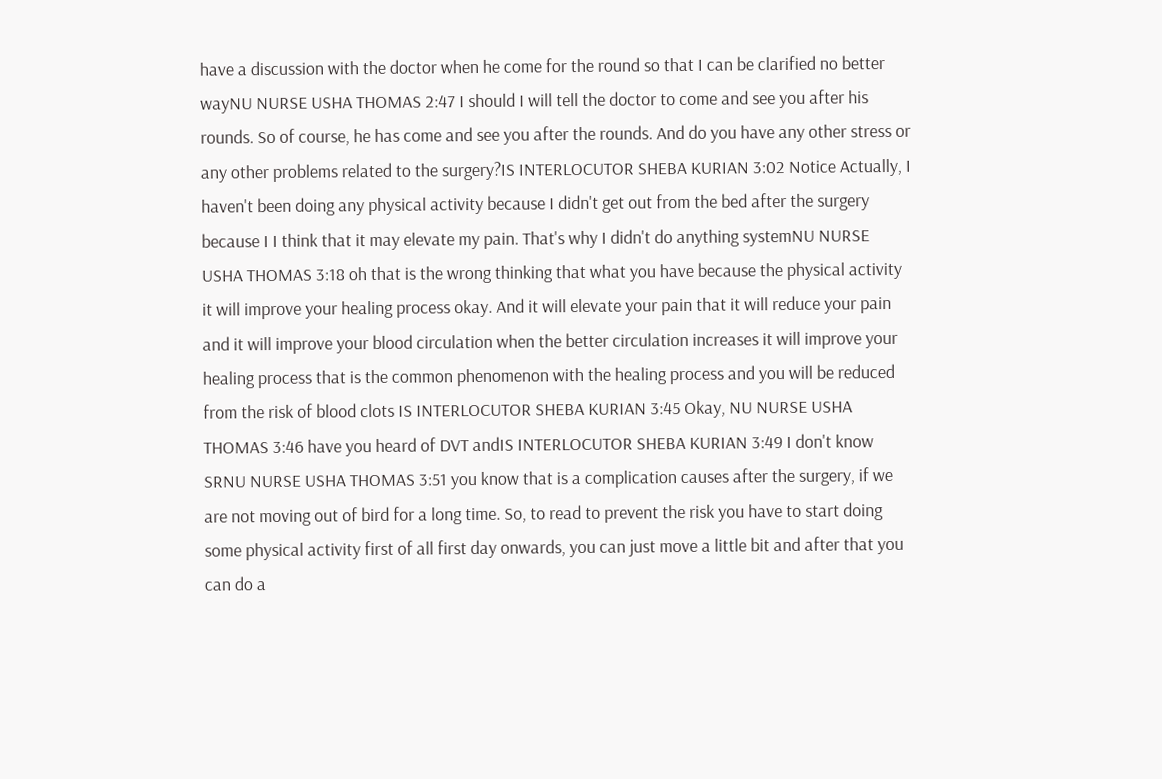have a discussion with the doctor when he come for the round so that I can be clarified no better wayNU NURSE USHA THOMAS 2:47 I should I will tell the doctor to come and see you after his rounds. So of course, he has come and see you after the rounds. And do you have any other stress or any other problems related to the surgery?IS INTERLOCUTOR SHEBA KURIAN 3:02 Notice Actually, I haven't been doing any physical activity because I didn't get out from the bed after the surgery because I I think that it may elevate my pain. That's why I didn't do anything systemNU NURSE USHA THOMAS 3:18 oh that is the wrong thinking that what you have because the physical activity it will improve your healing process okay. And it will elevate your pain that it will reduce your pain and it will improve your blood circulation when the better circulation increases it will improve your healing process that is the common phenomenon with the healing process and you will be reduced from the risk of blood clots IS INTERLOCUTOR SHEBA KURIAN 3:45 Okay, NU NURSE USHA THOMAS 3:46 have you heard of DVT andIS INTERLOCUTOR SHEBA KURIAN 3:49 I don't know SRNU NURSE USHA THOMAS 3:51 you know that is a complication causes after the surgery, if we are not moving out of bird for a long time. So, to read to prevent the risk you have to start doing some physical activity first of all first day onwards, you can just move a little bit and after that you can do a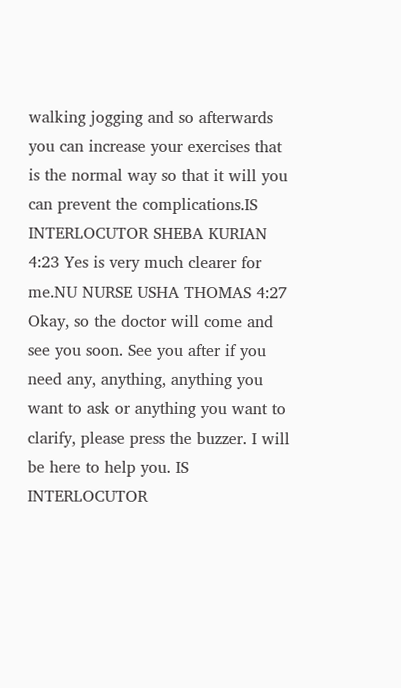walking jogging and so afterwards you can increase your exercises that is the normal way so that it will you can prevent the complications.IS INTERLOCUTOR SHEBA KURIAN 4:23 Yes is very much clearer for me.NU NURSE USHA THOMAS 4:27 Okay, so the doctor will come and see you soon. See you after if you need any, anything, anything you want to ask or anything you want to clarify, please press the buzzer. I will be here to help you. IS INTERLOCUTOR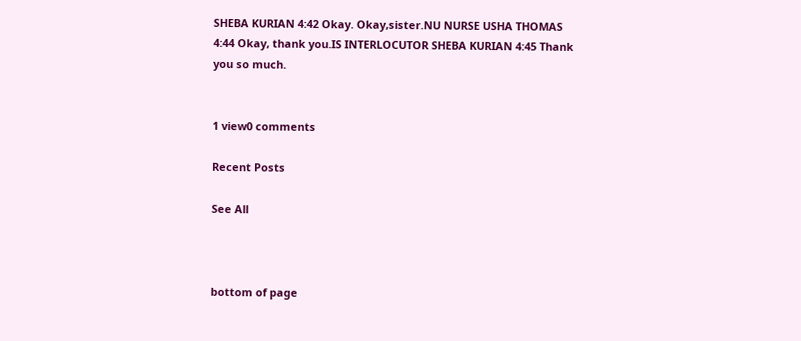SHEBA KURIAN 4:42 Okay. Okay,sister.NU NURSE USHA THOMAS 4:44 Okay, thank you.IS INTERLOCUTOR SHEBA KURIAN 4:45 Thank you so much.


1 view0 comments

Recent Posts

See All



bottom of page